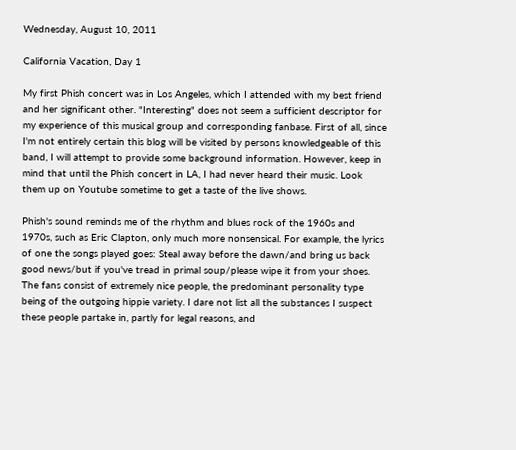Wednesday, August 10, 2011

California Vacation, Day 1

My first Phish concert was in Los Angeles, which I attended with my best friend and her significant other. "Interesting" does not seem a sufficient descriptor for my experience of this musical group and corresponding fanbase. First of all, since I'm not entirely certain this blog will be visited by persons knowledgeable of this band, I will attempt to provide some background information. However, keep in mind that until the Phish concert in LA, I had never heard their music. Look them up on Youtube sometime to get a taste of the live shows.

Phish's sound reminds me of the rhythm and blues rock of the 1960s and 1970s, such as Eric Clapton, only much more nonsensical. For example, the lyrics of one the songs played goes: Steal away before the dawn/and bring us back good news/but if you've tread in primal soup/please wipe it from your shoes. The fans consist of extremely nice people, the predominant personality type being of the outgoing hippie variety. I dare not list all the substances I suspect these people partake in, partly for legal reasons, and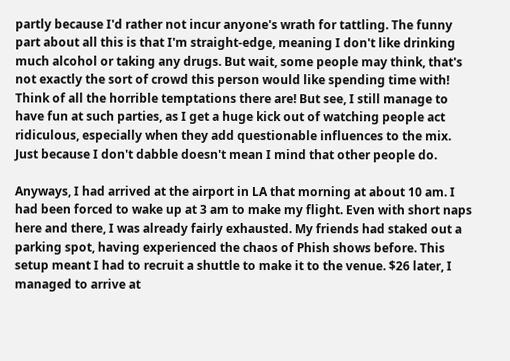partly because I'd rather not incur anyone's wrath for tattling. The funny part about all this is that I'm straight-edge, meaning I don't like drinking much alcohol or taking any drugs. But wait, some people may think, that's not exactly the sort of crowd this person would like spending time with! Think of all the horrible temptations there are! But see, I still manage to have fun at such parties, as I get a huge kick out of watching people act ridiculous, especially when they add questionable influences to the mix. Just because I don't dabble doesn't mean I mind that other people do.

Anyways, I had arrived at the airport in LA that morning at about 10 am. I had been forced to wake up at 3 am to make my flight. Even with short naps here and there, I was already fairly exhausted. My friends had staked out a parking spot, having experienced the chaos of Phish shows before. This setup meant I had to recruit a shuttle to make it to the venue. $26 later, I managed to arrive at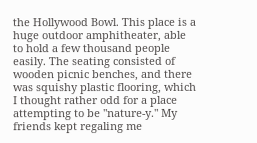the Hollywood Bowl. This place is a huge outdoor amphitheater, able to hold a few thousand people easily. The seating consisted of wooden picnic benches, and there was squishy plastic flooring, which I thought rather odd for a place attempting to be "nature-y." My friends kept regaling me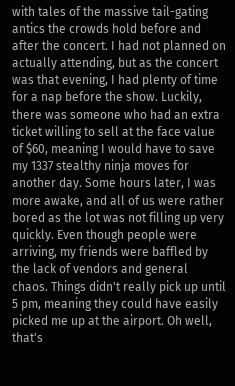with tales of the massive tail-gating antics the crowds hold before and after the concert. I had not planned on actually attending, but as the concert was that evening, I had plenty of time for a nap before the show. Luckily, there was someone who had an extra ticket willing to sell at the face value of $60, meaning I would have to save my 1337 stealthy ninja moves for another day. Some hours later, I was more awake, and all of us were rather bored as the lot was not filling up very quickly. Even though people were arriving, my friends were baffled by the lack of vendors and general chaos. Things didn't really pick up until 5 pm, meaning they could have easily picked me up at the airport. Oh well, that's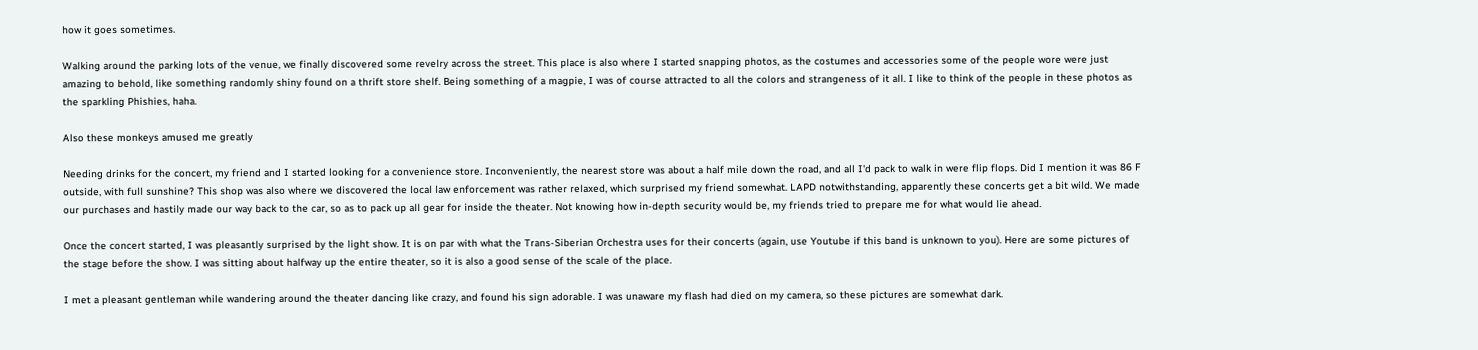how it goes sometimes.

Walking around the parking lots of the venue, we finally discovered some revelry across the street. This place is also where I started snapping photos, as the costumes and accessories some of the people wore were just amazing to behold, like something randomly shiny found on a thrift store shelf. Being something of a magpie, I was of course attracted to all the colors and strangeness of it all. I like to think of the people in these photos as the sparkling Phishies, haha.

Also these monkeys amused me greatly

Needing drinks for the concert, my friend and I started looking for a convenience store. Inconveniently, the nearest store was about a half mile down the road, and all I'd pack to walk in were flip flops. Did I mention it was 86 F outside, with full sunshine? This shop was also where we discovered the local law enforcement was rather relaxed, which surprised my friend somewhat. LAPD notwithstanding, apparently these concerts get a bit wild. We made our purchases and hastily made our way back to the car, so as to pack up all gear for inside the theater. Not knowing how in-depth security would be, my friends tried to prepare me for what would lie ahead.

Once the concert started, I was pleasantly surprised by the light show. It is on par with what the Trans-Siberian Orchestra uses for their concerts (again, use Youtube if this band is unknown to you). Here are some pictures of the stage before the show. I was sitting about halfway up the entire theater, so it is also a good sense of the scale of the place.

I met a pleasant gentleman while wandering around the theater dancing like crazy, and found his sign adorable. I was unaware my flash had died on my camera, so these pictures are somewhat dark.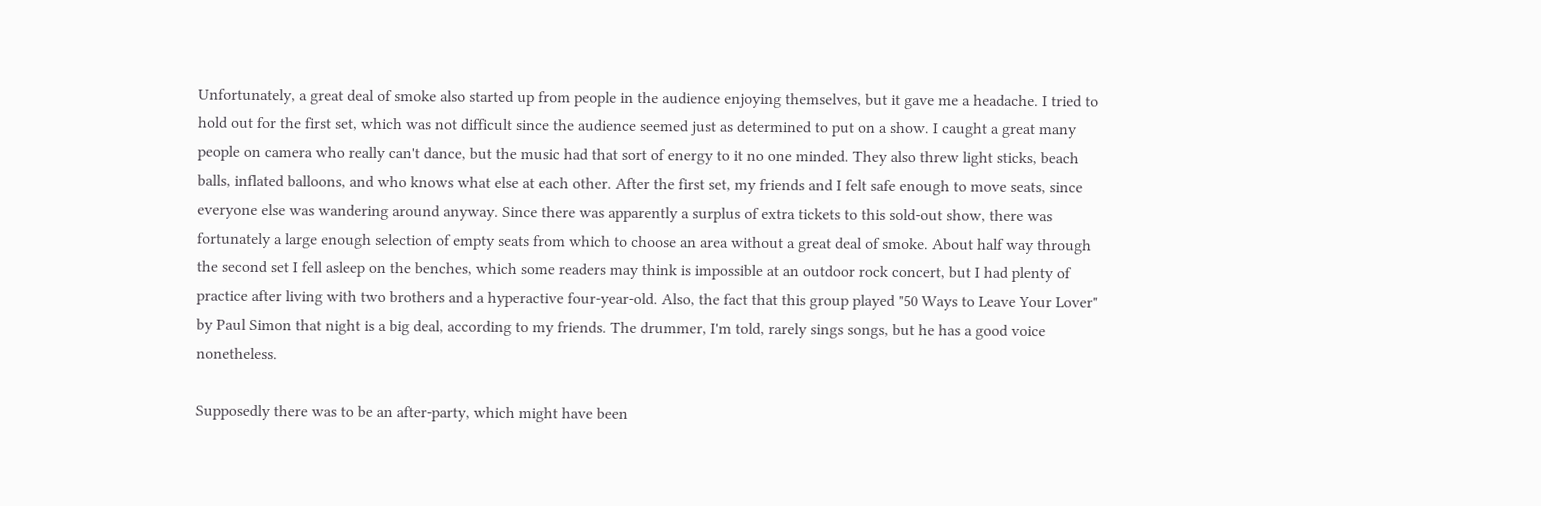Unfortunately, a great deal of smoke also started up from people in the audience enjoying themselves, but it gave me a headache. I tried to hold out for the first set, which was not difficult since the audience seemed just as determined to put on a show. I caught a great many people on camera who really can't dance, but the music had that sort of energy to it no one minded. They also threw light sticks, beach balls, inflated balloons, and who knows what else at each other. After the first set, my friends and I felt safe enough to move seats, since everyone else was wandering around anyway. Since there was apparently a surplus of extra tickets to this sold-out show, there was fortunately a large enough selection of empty seats from which to choose an area without a great deal of smoke. About half way through the second set I fell asleep on the benches, which some readers may think is impossible at an outdoor rock concert, but I had plenty of practice after living with two brothers and a hyperactive four-year-old. Also, the fact that this group played "50 Ways to Leave Your Lover" by Paul Simon that night is a big deal, according to my friends. The drummer, I'm told, rarely sings songs, but he has a good voice nonetheless.

Supposedly there was to be an after-party, which might have been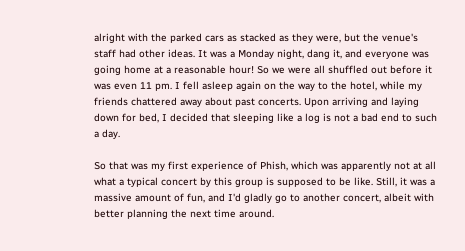alright with the parked cars as stacked as they were, but the venue's staff had other ideas. It was a Monday night, dang it, and everyone was going home at a reasonable hour! So we were all shuffled out before it was even 11 pm. I fell asleep again on the way to the hotel, while my friends chattered away about past concerts. Upon arriving and laying down for bed, I decided that sleeping like a log is not a bad end to such a day.

So that was my first experience of Phish, which was apparently not at all what a typical concert by this group is supposed to be like. Still, it was a massive amount of fun, and I'd gladly go to another concert, albeit with better planning the next time around.